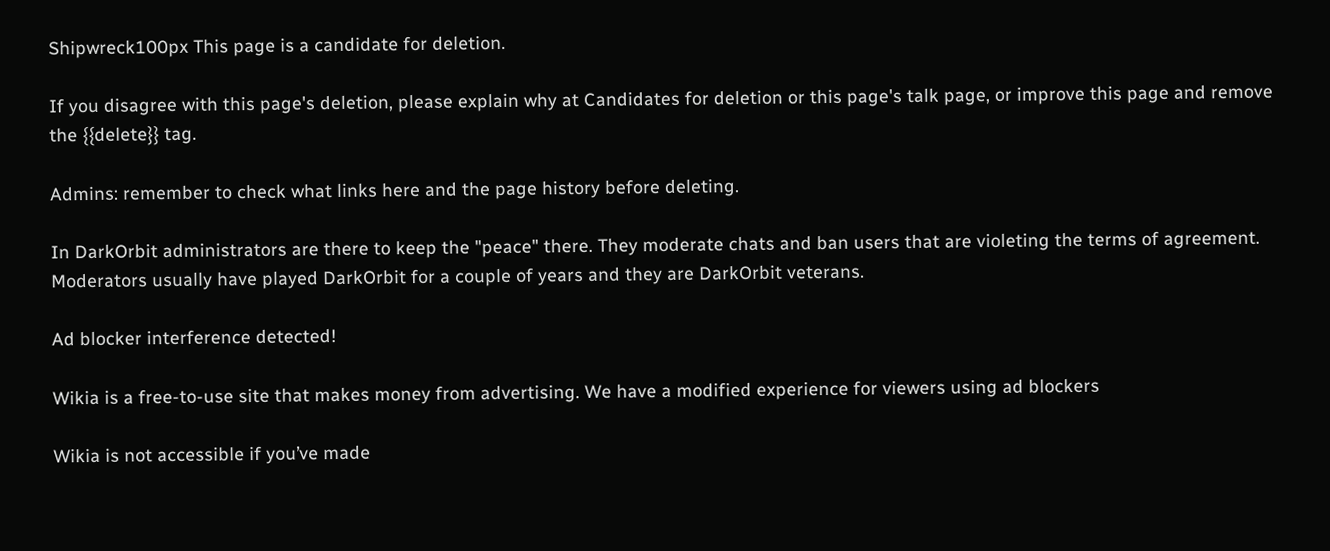Shipwreck100px This page is a candidate for deletion.

If you disagree with this page's deletion, please explain why at Candidates for deletion or this page's talk page, or improve this page and remove the {{delete}} tag.

Admins: remember to check what links here and the page history before deleting.

In DarkOrbit administrators are there to keep the "peace" there. They moderate chats and ban users that are violeting the terms of agreement. Moderators usually have played DarkOrbit for a couple of years and they are DarkOrbit veterans.

Ad blocker interference detected!

Wikia is a free-to-use site that makes money from advertising. We have a modified experience for viewers using ad blockers

Wikia is not accessible if you’ve made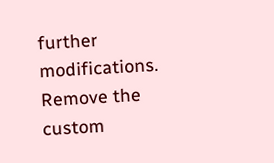further modifications. Remove the custom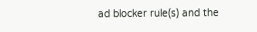ad blocker rule(s) and the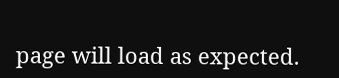page will load as expected.